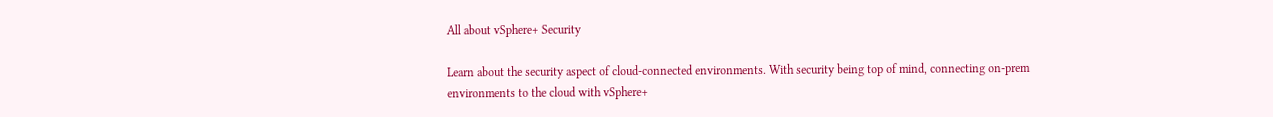All about vSphere+ Security

Learn about the security aspect of cloud-connected environments. With security being top of mind, connecting on-prem environments to the cloud with vSphere+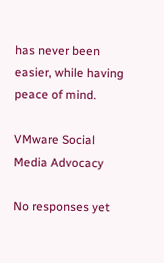has never been easier, while having peace of mind.

VMware Social Media Advocacy

No responses yet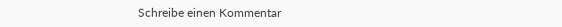Schreibe einen Kommentar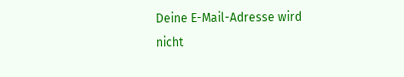Deine E-Mail-Adresse wird nicht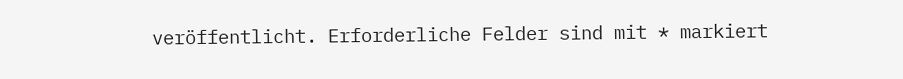veröffentlicht. Erforderliche Felder sind mit * markiert